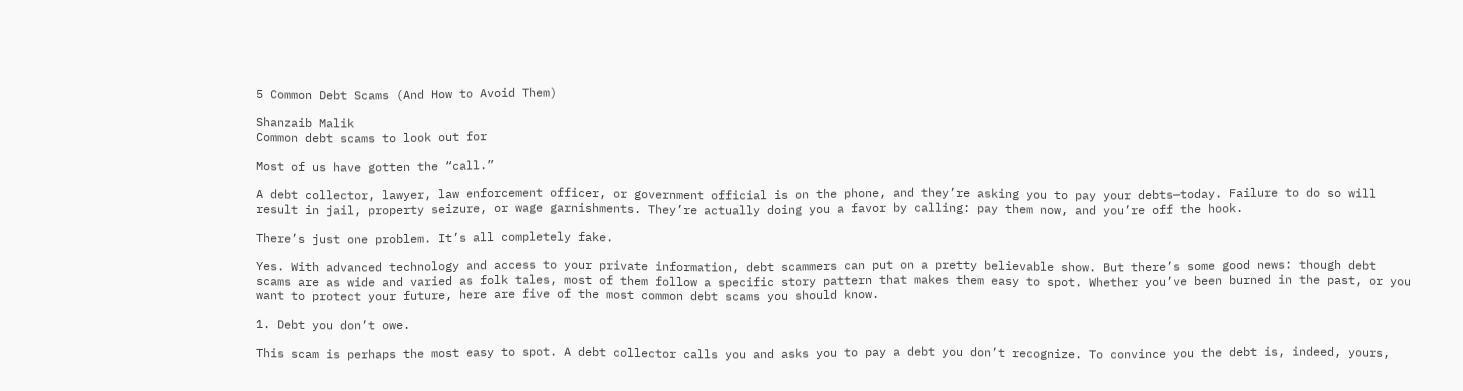5 Common Debt Scams (And How to Avoid Them)

Shanzaib Malik
Common debt scams to look out for

Most of us have gotten the “call.”

A debt collector, lawyer, law enforcement officer, or government official is on the phone, and they’re asking you to pay your debts—today. Failure to do so will result in jail, property seizure, or wage garnishments. They’re actually doing you a favor by calling: pay them now, and you’re off the hook.

There’s just one problem. It’s all completely fake.

Yes. With advanced technology and access to your private information, debt scammers can put on a pretty believable show. But there’s some good news: though debt scams are as wide and varied as folk tales, most of them follow a specific story pattern that makes them easy to spot. Whether you’ve been burned in the past, or you want to protect your future, here are five of the most common debt scams you should know.

1. Debt you don’t owe.

This scam is perhaps the most easy to spot. A debt collector calls you and asks you to pay a debt you don’t recognize. To convince you the debt is, indeed, yours,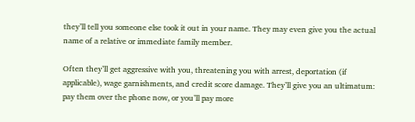they’ll tell you someone else took it out in your name. They may even give you the actual name of a relative or immediate family member.

Often they’ll get aggressive with you, threatening you with arrest, deportation (if applicable), wage garnishments, and credit score damage. They’ll give you an ultimatum: pay them over the phone now, or you’ll pay more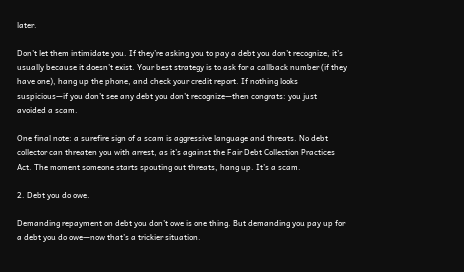later.

Don’t let them intimidate you. If they’re asking you to pay a debt you don’t recognize, it’s usually because it doesn’t exist. Your best strategy is to ask for a callback number (if they have one), hang up the phone, and check your credit report. If nothing looks suspicious—if you don’t see any debt you don’t recognize—then congrats: you just avoided a scam.

One final note: a surefire sign of a scam is aggressive language and threats. No debt collector can threaten you with arrest, as it’s against the Fair Debt Collection Practices Act. The moment someone starts spouting out threats, hang up. It’s a scam.

2. Debt you do owe.

Demanding repayment on debt you don’t owe is one thing. But demanding you pay up for a debt you do owe—now that’s a trickier situation.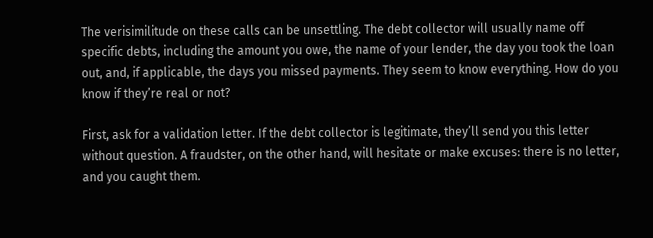The verisimilitude on these calls can be unsettling. The debt collector will usually name off specific debts, including the amount you owe, the name of your lender, the day you took the loan out, and, if applicable, the days you missed payments. They seem to know everything. How do you know if they’re real or not?

First, ask for a validation letter. If the debt collector is legitimate, they’ll send you this letter without question. A fraudster, on the other hand, will hesitate or make excuses: there is no letter, and you caught them.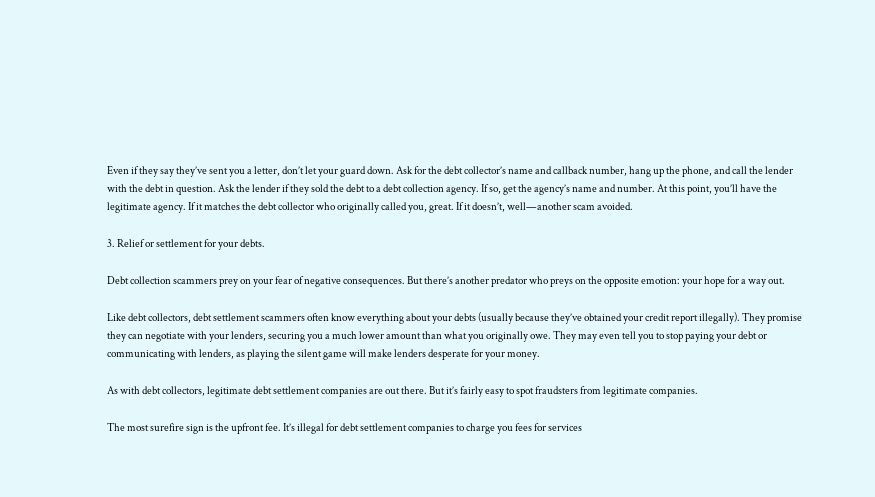Even if they say they’ve sent you a letter, don’t let your guard down. Ask for the debt collector’s name and callback number, hang up the phone, and call the lender with the debt in question. Ask the lender if they sold the debt to a debt collection agency. If so, get the agency’s name and number. At this point, you’ll have the legitimate agency. If it matches the debt collector who originally called you, great. If it doesn’t, well—another scam avoided.

3. Relief or settlement for your debts.

Debt collection scammers prey on your fear of negative consequences. But there’s another predator who preys on the opposite emotion: your hope for a way out.

Like debt collectors, debt settlement scammers often know everything about your debts (usually because they’ve obtained your credit report illegally). They promise they can negotiate with your lenders, securing you a much lower amount than what you originally owe. They may even tell you to stop paying your debt or communicating with lenders, as playing the silent game will make lenders desperate for your money.

As with debt collectors, legitimate debt settlement companies are out there. But it’s fairly easy to spot fraudsters from legitimate companies.

The most surefire sign is the upfront fee. It’s illegal for debt settlement companies to charge you fees for services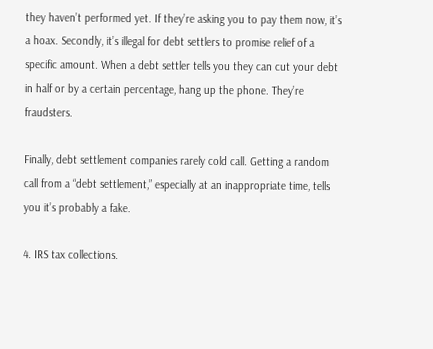they haven’t performed yet. If they’re asking you to pay them now, it’s a hoax. Secondly, it’s illegal for debt settlers to promise relief of a specific amount. When a debt settler tells you they can cut your debt in half or by a certain percentage, hang up the phone. They’re fraudsters.

Finally, debt settlement companies rarely cold call. Getting a random call from a “debt settlement,” especially at an inappropriate time, tells you it’s probably a fake.

4. IRS tax collections.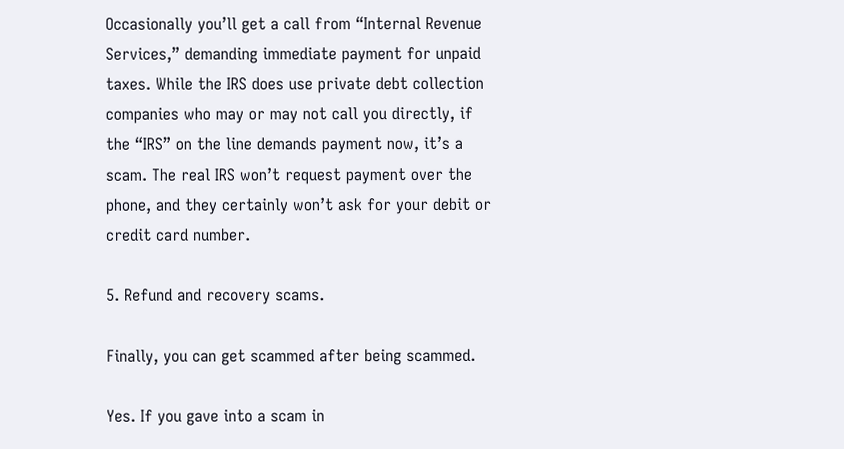Occasionally you’ll get a call from “Internal Revenue Services,” demanding immediate payment for unpaid taxes. While the IRS does use private debt collection companies who may or may not call you directly, if the “IRS” on the line demands payment now, it’s a scam. The real IRS won’t request payment over the phone, and they certainly won’t ask for your debit or credit card number.

5. Refund and recovery scams.

Finally, you can get scammed after being scammed.

Yes. If you gave into a scam in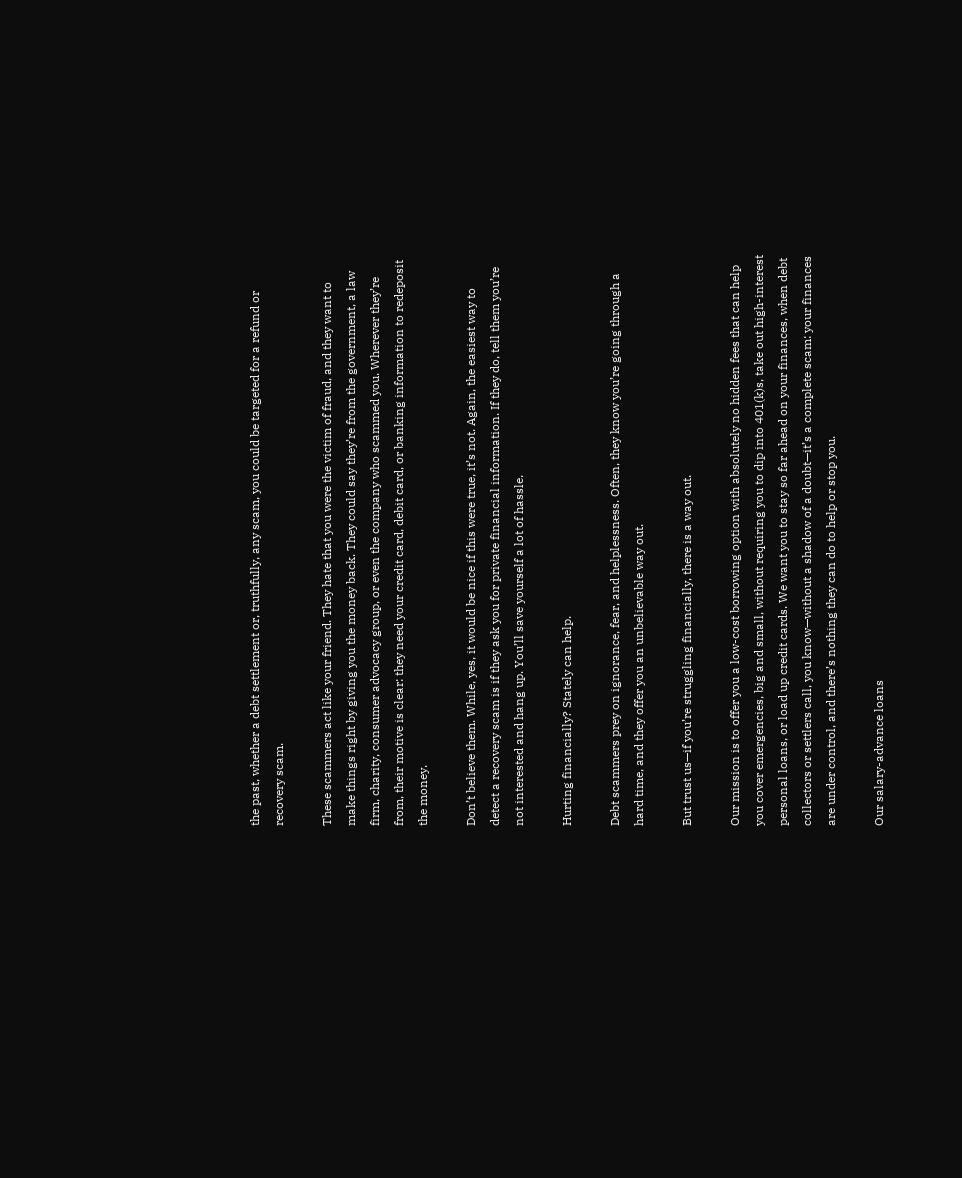the past, whether a debt settlement or, truthfully, any scam, you could be targeted for a refund or recovery scam.

These scammers act like your friend. They hate that you were the victim of fraud, and they want to make things right by giving you the money back. They could say they’re from the government, a law firm, charity, consumer advocacy group, or even the company who scammed you. Wherever they’re from, their motive is clear: they need your credit card, debit card, or banking information to redeposit the money.

Don’t believe them. While, yes, it would be nice if this were true, it’s not. Again, the easiest way to detect a recovery scam is if they ask you for private financial information. If they do, tell them you’re not interested and hang up. You’ll save yourself a lot of hassle.

Hurting financially? Stately can help.

Debt scammers prey on ignorance, fear, and helplessness. Often, they know you’re going through a hard time, and they offer you an unbelievable way out.

But trust us—if you’re struggling financially, there is a way out.

Our mission is to offer you a low-cost borrowing option with absolutely no hidden fees that can help you cover emergencies, big and small, without requiring you to dip into 401(k)s, take out high-interest personal loans, or load up credit cards. We want you to stay so far ahead on your finances, when debt collectors or settlers call, you know—without a shadow of a doubt—it’s a complete scam: your finances are under control, and there’s nothing they can do to help or stop you.

Our salary-advance loans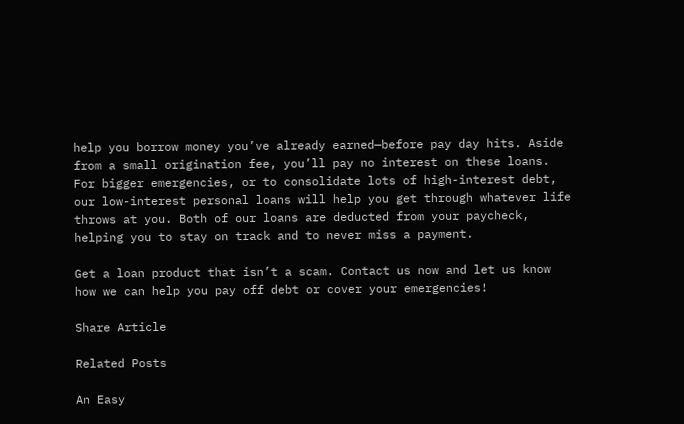help you borrow money you’ve already earned—before pay day hits. Aside from a small origination fee, you’ll pay no interest on these loans. For bigger emergencies, or to consolidate lots of high-interest debt, our low-interest personal loans will help you get through whatever life throws at you. Both of our loans are deducted from your paycheck, helping you to stay on track and to never miss a payment.

Get a loan product that isn’t a scam. Contact us now and let us know how we can help you pay off debt or cover your emergencies!

Share Article

Related Posts

An Easy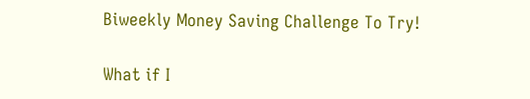Biweekly Money Saving Challenge To Try!

What if I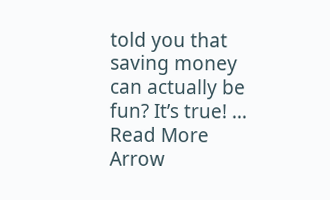told you that saving money can actually be fun? It’s true! ...
Read More Arrow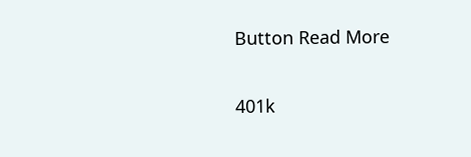Button Read More

401k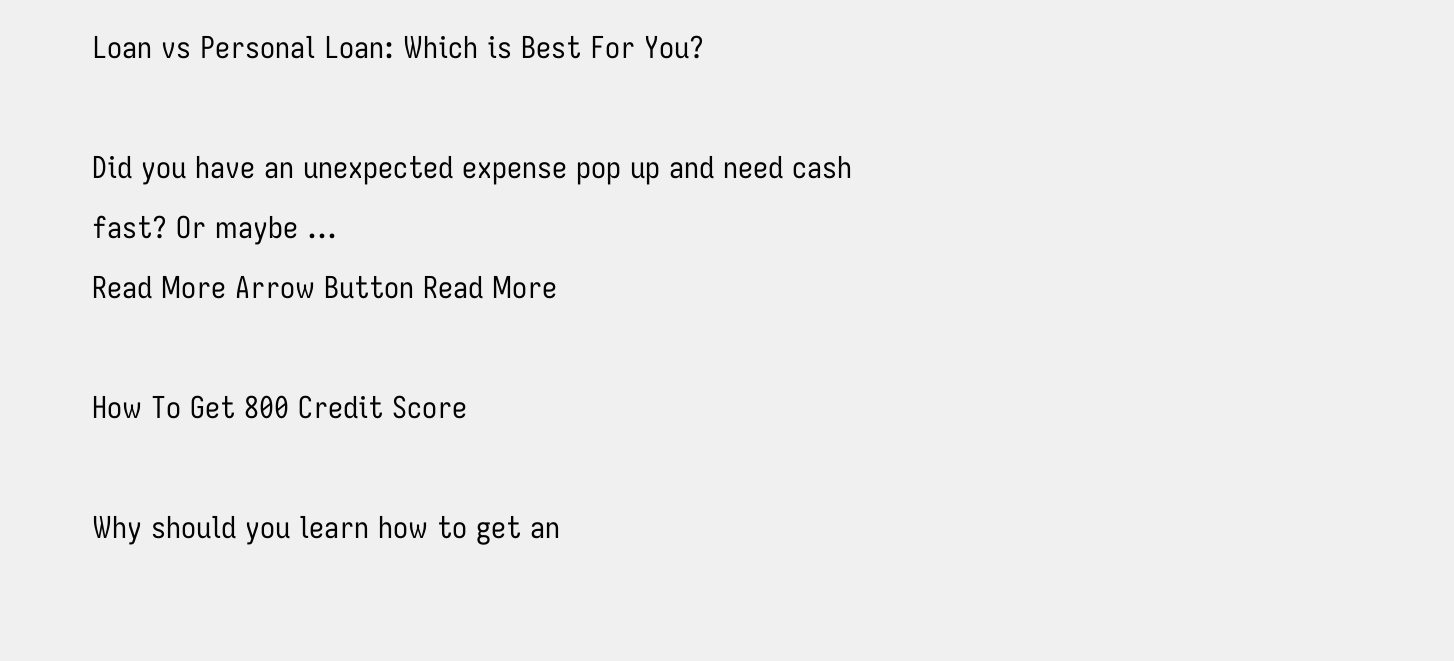Loan vs Personal Loan: Which is Best For You?

Did you have an unexpected expense pop up and need cash fast? Or maybe ...
Read More Arrow Button Read More

How To Get 800 Credit Score

Why should you learn how to get an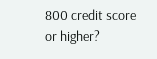800 credit score or higher?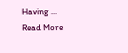Having ...
Read More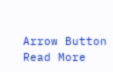Arrow Button Read More